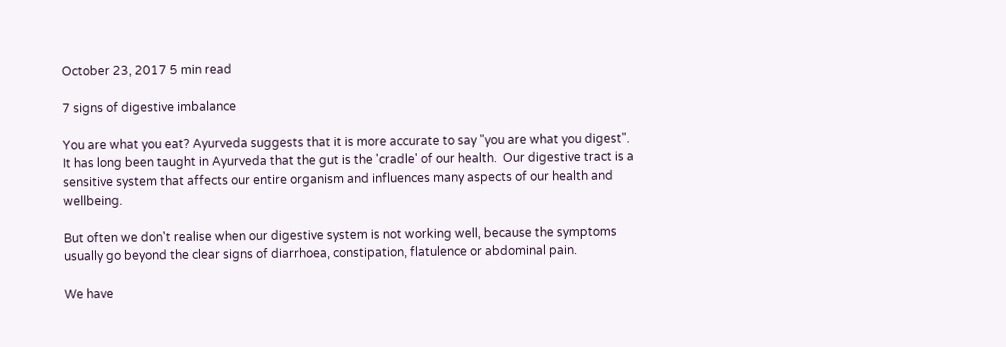October 23, 2017 5 min read

7 signs of digestive imbalance

You are what you eat? Ayurveda suggests that it is more accurate to say "you are what you digest". It has long been taught in Ayurveda that the gut is the 'cradle' of our health.  Our digestive tract is a sensitive system that affects our entire organism and influences many aspects of our health and wellbeing.

But often we don't realise when our digestive system is not working well, because the symptoms usually go beyond the clear signs of diarrhoea, constipation, flatulence or abdominal pain.

We have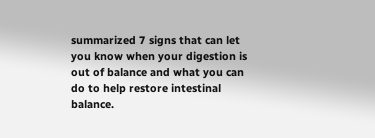summarized 7 signs that can let you know when your digestion is out of balance and what you can do to help restore intestinal balance.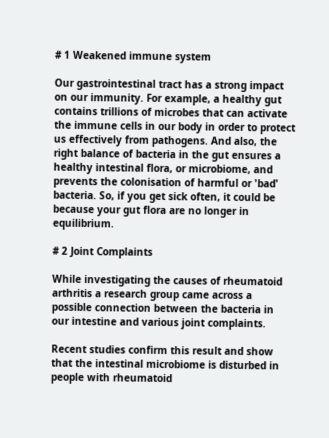# 1 Weakened immune system

Our gastrointestinal tract has a strong impact on our immunity. For example, a healthy gut contains trillions of microbes that can activate the immune cells in our body in order to protect us effectively from pathogens. And also, the right balance of bacteria in the gut ensures a healthy intestinal flora, or microbiome, and prevents the colonisation of harmful or 'bad' bacteria. So, if you get sick often, it could be because your gut flora are no longer in equilibrium.

# 2 Joint Complaints

While investigating the causes of rheumatoid arthritis a research group came across a possible connection between the bacteria in our intestine and various joint complaints.

Recent studies confirm this result and show that the intestinal microbiome is disturbed in people with rheumatoid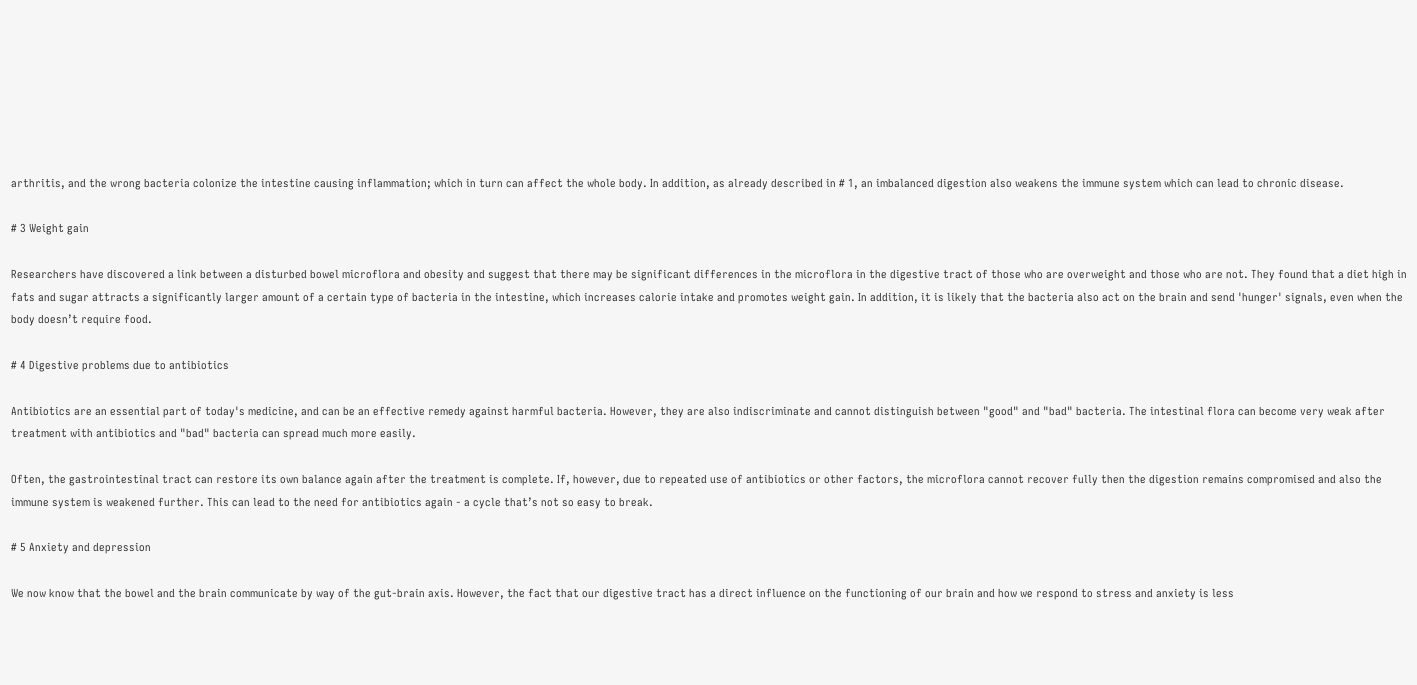arthritis, and the wrong bacteria colonize the intestine causing inflammation; which in turn can affect the whole body. In addition, as already described in # 1, an imbalanced digestion also weakens the immune system which can lead to chronic disease.

# 3 Weight gain

Researchers have discovered a link between a disturbed bowel microflora and obesity and suggest that there may be significant differences in the microflora in the digestive tract of those who are overweight and those who are not. They found that a diet high in fats and sugar attracts a significantly larger amount of a certain type of bacteria in the intestine, which increases calorie intake and promotes weight gain. In addition, it is likely that the bacteria also act on the brain and send 'hunger' signals, even when the body doesn’t require food.

# 4 Digestive problems due to antibiotics

Antibiotics are an essential part of today's medicine, and can be an effective remedy against harmful bacteria. However, they are also indiscriminate and cannot distinguish between "good" and "bad" bacteria. The intestinal flora can become very weak after treatment with antibiotics and "bad" bacteria can spread much more easily.

Often, the gastrointestinal tract can restore its own balance again after the treatment is complete. If, however, due to repeated use of antibiotics or other factors, the microflora cannot recover fully then the digestion remains compromised and also the immune system is weakened further. This can lead to the need for antibiotics again - a cycle that’s not so easy to break.

# 5 Anxiety and depression

We now know that the bowel and the brain communicate by way of the gut-brain axis. However, the fact that our digestive tract has a direct influence on the functioning of our brain and how we respond to stress and anxiety is less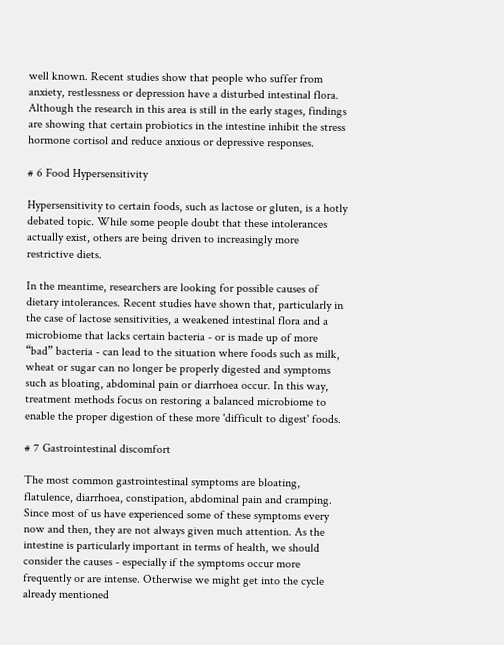well known. Recent studies show that people who suffer from anxiety, restlessness or depression have a disturbed intestinal flora. Although the research in this area is still in the early stages, findings are showing that certain probiotics in the intestine inhibit the stress hormone cortisol and reduce anxious or depressive responses.

# 6 Food Hypersensitivity

Hypersensitivity to certain foods, such as lactose or gluten, is a hotly debated topic. While some people doubt that these intolerances actually exist, others are being driven to increasingly more restrictive diets.

In the meantime, researchers are looking for possible causes of dietary intolerances. Recent studies have shown that, particularly in the case of lactose sensitivities, a weakened intestinal flora and a microbiome that lacks certain bacteria - or is made up of more “bad” bacteria - can lead to the situation where foods such as milk, wheat or sugar can no longer be properly digested and symptoms such as bloating, abdominal pain or diarrhoea occur. In this way, treatment methods focus on restoring a balanced microbiome to enable the proper digestion of these more 'difficult to digest' foods.

# 7 Gastrointestinal discomfort

The most common gastrointestinal symptoms are bloating, flatulence, diarrhoea, constipation, abdominal pain and cramping. Since most of us have experienced some of these symptoms every now and then, they are not always given much attention. As the intestine is particularly important in terms of health, we should consider the causes - especially if the symptoms occur more frequently or are intense. Otherwise we might get into the cycle already mentioned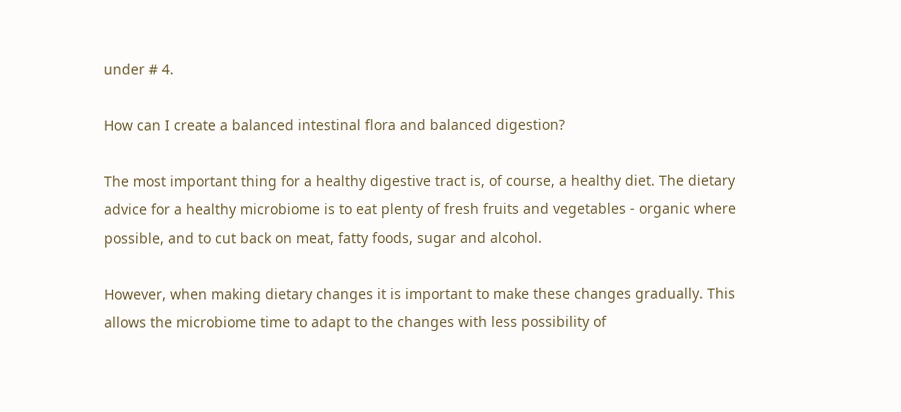under # 4.

How can I create a balanced intestinal flora and balanced digestion?

The most important thing for a healthy digestive tract is, of course, a healthy diet. The dietary advice for a healthy microbiome is to eat plenty of fresh fruits and vegetables - organic where possible, and to cut back on meat, fatty foods, sugar and alcohol.

However, when making dietary changes it is important to make these changes gradually. This allows the microbiome time to adapt to the changes with less possibility of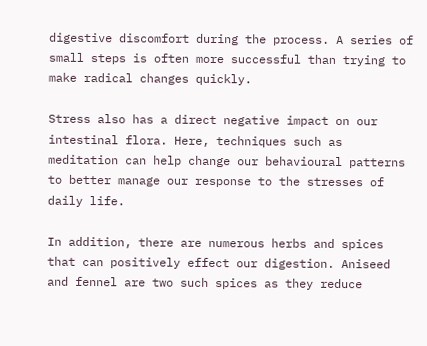digestive discomfort during the process. A series of small steps is often more successful than trying to make radical changes quickly.

Stress also has a direct negative impact on our intestinal flora. Here, techniques such as meditation can help change our behavioural patterns to better manage our response to the stresses of daily life.

In addition, there are numerous herbs and spices that can positively effect our digestion. Aniseed and fennel are two such spices as they reduce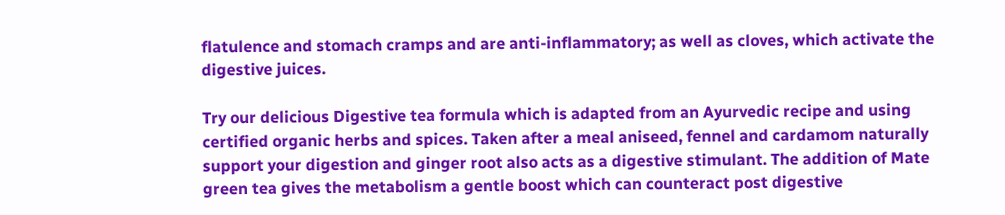flatulence and stomach cramps and are anti-inflammatory; as well as cloves, which activate the digestive juices.

Try our delicious Digestive tea formula which is adapted from an Ayurvedic recipe and using certified organic herbs and spices. Taken after a meal aniseed, fennel and cardamom naturally support your digestion and ginger root also acts as a digestive stimulant. The addition of Mate green tea gives the metabolism a gentle boost which can counteract post digestive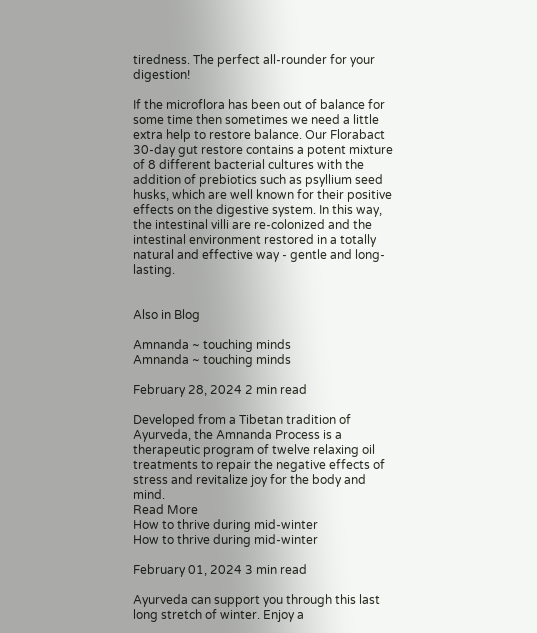tiredness. The perfect all-rounder for your digestion!

If the microflora has been out of balance for some time then sometimes we need a little extra help to restore balance. Our Florabact 30-day gut restore contains a potent mixture of 8 different bacterial cultures with the addition of prebiotics such as psyllium seed husks, which are well known for their positive effects on the digestive system. In this way, the intestinal villi are re-colonized and the intestinal environment restored in a totally natural and effective way - gentle and long-lasting.


Also in Blog

Amnanda ~ touching minds
Amnanda ~ touching minds

February 28, 2024 2 min read

Developed from a Tibetan tradition of Ayurveda, the Amnanda Process is a therapeutic program of twelve relaxing oil treatments to repair the negative effects of stress and revitalize joy for the body and mind.
Read More
How to thrive during mid-winter
How to thrive during mid-winter

February 01, 2024 3 min read

Ayurveda can support you through this last long stretch of winter. Enjoy a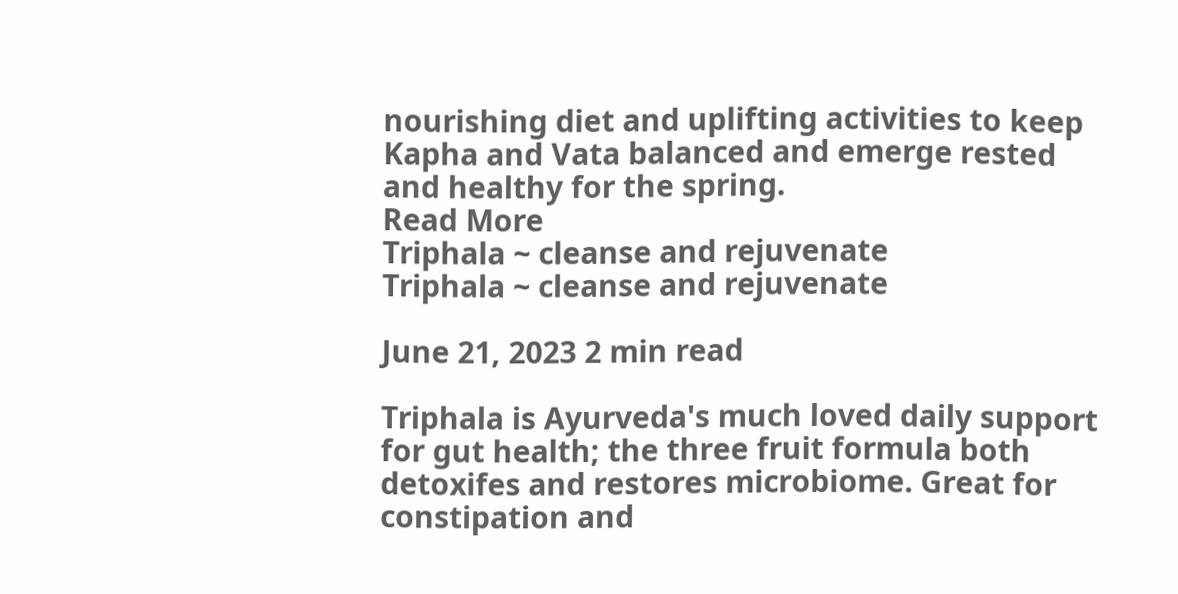nourishing diet and uplifting activities to keep Kapha and Vata balanced and emerge rested and healthy for the spring.
Read More
Triphala ~ cleanse and rejuvenate
Triphala ~ cleanse and rejuvenate

June 21, 2023 2 min read

Triphala is Ayurveda's much loved daily support for gut health; the three fruit formula both detoxifes and restores microbiome. Great for constipation and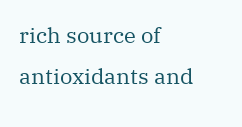rich source of antioxidants and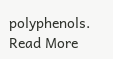polyphenols.
Read More